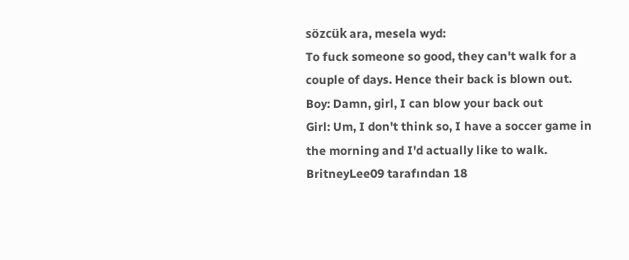sözcük ara, mesela wyd:
To fuck someone so good, they can't walk for a couple of days. Hence their back is blown out.
Boy: Damn, girl, I can blow your back out
Girl: Um, I don't think so, I have a soccer game in the morning and I'd actually like to walk.
BritneyLee09 tarafından 18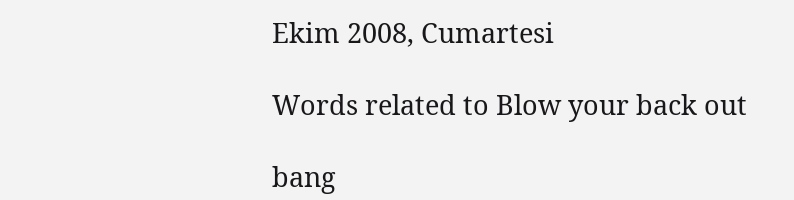Ekim 2008, Cumartesi

Words related to Blow your back out

bang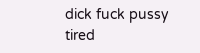dick fuck pussy tired